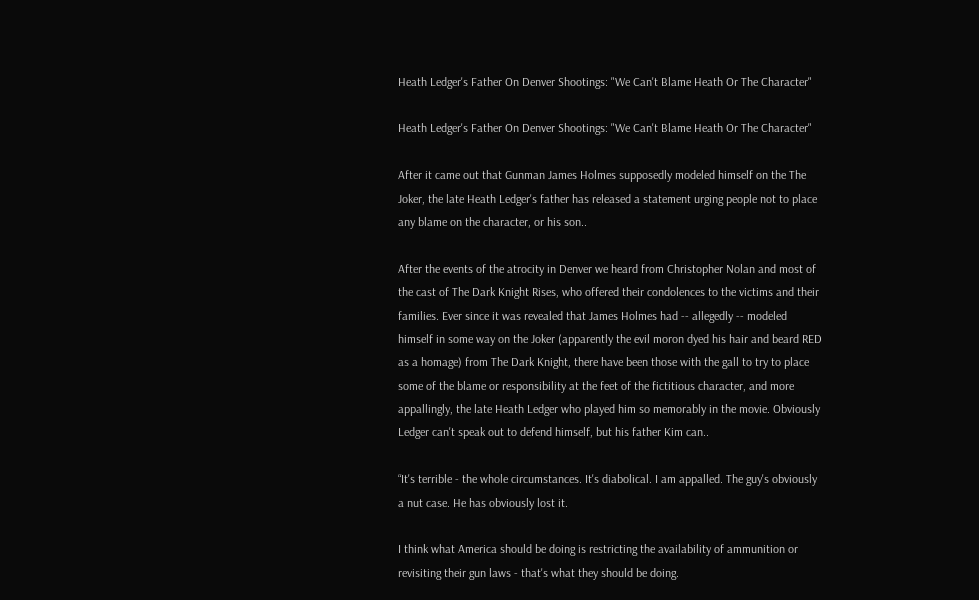Heath Ledger's Father On Denver Shootings: "We Can't Blame Heath Or The Character"

Heath Ledger's Father On Denver Shootings: "We Can't Blame Heath Or The Character"

After it came out that Gunman James Holmes supposedly modeled himself on the The Joker, the late Heath Ledger's father has released a statement urging people not to place any blame on the character, or his son..

After the events of the atrocity in Denver we heard from Christopher Nolan and most of the cast of The Dark Knight Rises, who offered their condolences to the victims and their families. Ever since it was revealed that James Holmes had -- allegedly -- modeled himself in some way on the Joker (apparently the evil moron dyed his hair and beard RED as a homage) from The Dark Knight, there have been those with the gall to try to place some of the blame or responsibility at the feet of the fictitious character, and more appallingly, the late Heath Ledger who played him so memorably in the movie. Obviously Ledger can't speak out to defend himself, but his father Kim can..

“It's terrible - the whole circumstances. It's diabolical. I am appalled. The guy's obviously a nut case. He has obviously lost it.

I think what America should be doing is restricting the availability of ammunition or revisiting their gun laws - that's what they should be doing.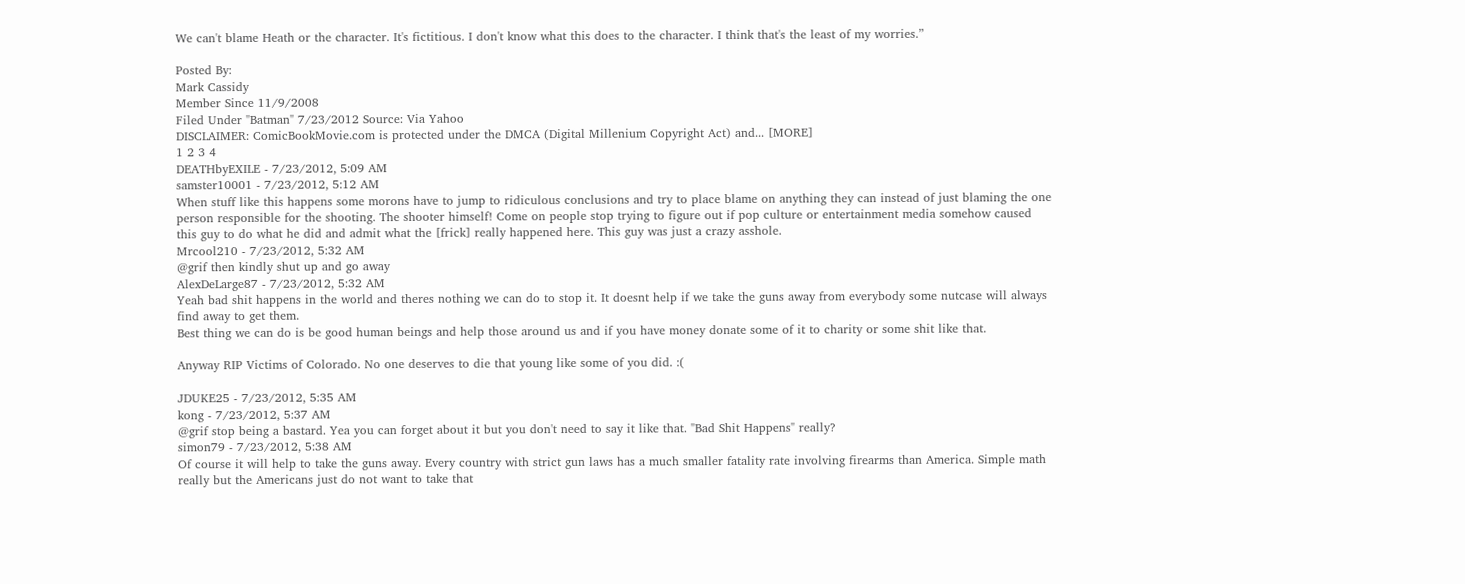We can't blame Heath or the character. It's fictitious. I don't know what this does to the character. I think that's the least of my worries.”

Posted By:
Mark Cassidy
Member Since 11/9/2008
Filed Under "Batman" 7/23/2012 Source: Via Yahoo
DISCLAIMER: ComicBookMovie.com is protected under the DMCA (Digital Millenium Copyright Act) and... [MORE]
1 2 3 4
DEATHbyEXILE - 7/23/2012, 5:09 AM
samster10001 - 7/23/2012, 5:12 AM
When stuff like this happens some morons have to jump to ridiculous conclusions and try to place blame on anything they can instead of just blaming the one person responsible for the shooting. The shooter himself! Come on people stop trying to figure out if pop culture or entertainment media somehow caused this guy to do what he did and admit what the [frick] really happened here. This guy was just a crazy asshole.
Mrcool210 - 7/23/2012, 5:32 AM
@grif then kindly shut up and go away
AlexDeLarge87 - 7/23/2012, 5:32 AM
Yeah bad shit happens in the world and theres nothing we can do to stop it. It doesnt help if we take the guns away from everybody some nutcase will always find away to get them.
Best thing we can do is be good human beings and help those around us and if you have money donate some of it to charity or some shit like that.

Anyway RIP Victims of Colorado. No one deserves to die that young like some of you did. :(

JDUKE25 - 7/23/2012, 5:35 AM
kong - 7/23/2012, 5:37 AM
@grif stop being a bastard. Yea you can forget about it but you don't need to say it like that. "Bad Shit Happens" really?
simon79 - 7/23/2012, 5:38 AM
Of course it will help to take the guns away. Every country with strict gun laws has a much smaller fatality rate involving firearms than America. Simple math really but the Americans just do not want to take that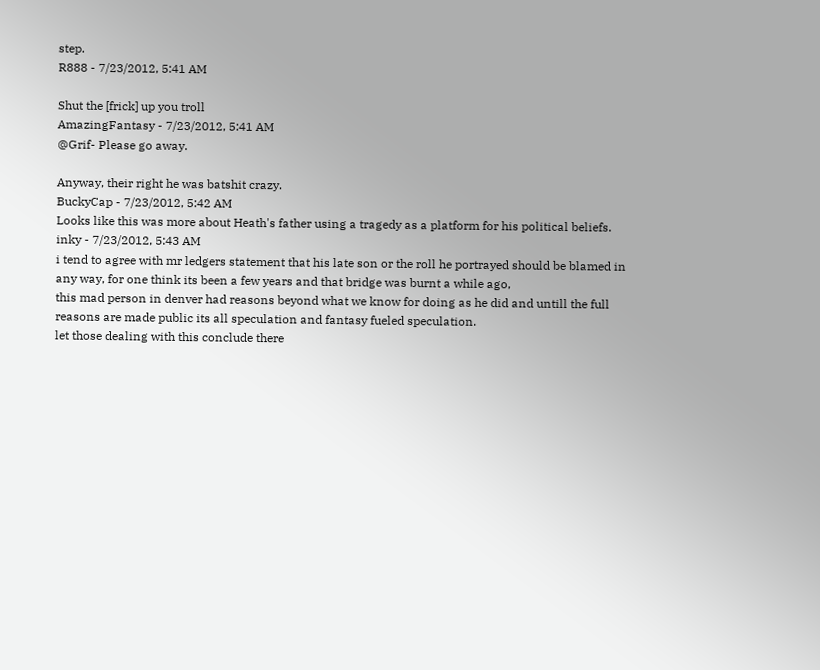step.
R888 - 7/23/2012, 5:41 AM

Shut the [frick] up you troll
AmazingFantasy - 7/23/2012, 5:41 AM
@Grif- Please go away.

Anyway, their right he was batshit crazy.
BuckyCap - 7/23/2012, 5:42 AM
Looks like this was more about Heath's father using a tragedy as a platform for his political beliefs.
inky - 7/23/2012, 5:43 AM
i tend to agree with mr ledgers statement that his late son or the roll he portrayed should be blamed in any way, for one think its been a few years and that bridge was burnt a while ago,
this mad person in denver had reasons beyond what we know for doing as he did and untill the full reasons are made public its all speculation and fantasy fueled speculation.
let those dealing with this conclude there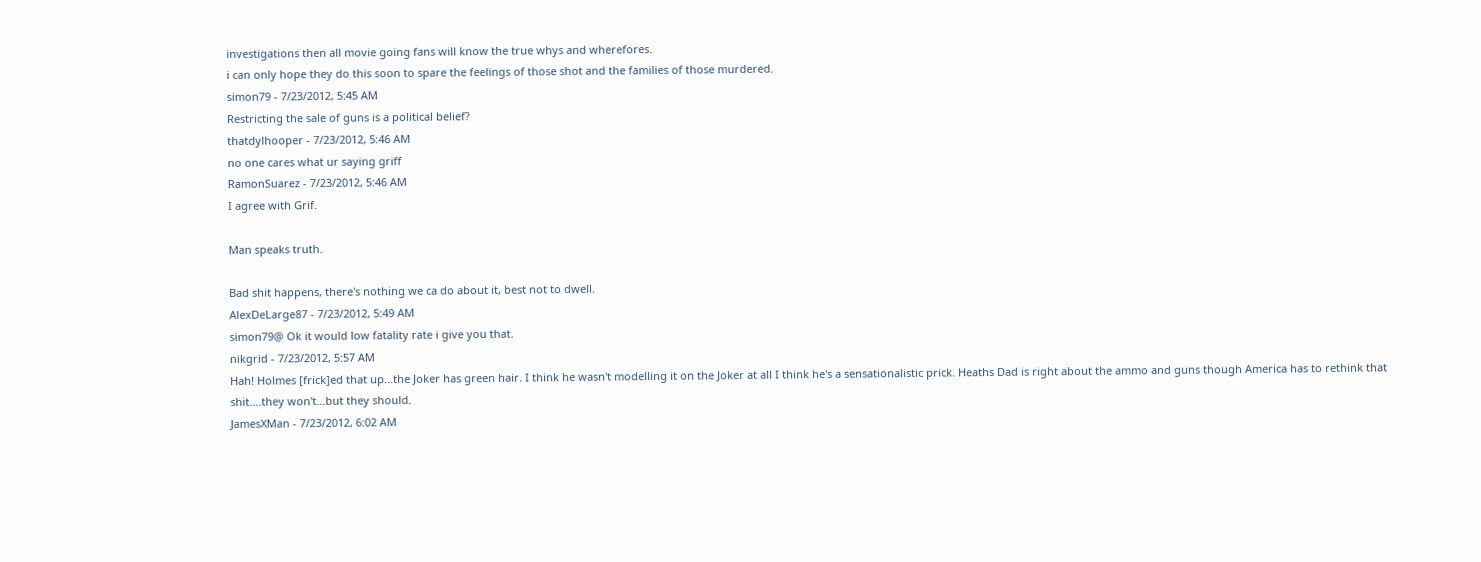investigations then all movie going fans will know the true whys and wherefores.
i can only hope they do this soon to spare the feelings of those shot and the families of those murdered.
simon79 - 7/23/2012, 5:45 AM
Restricting the sale of guns is a political belief?
thatdylhooper - 7/23/2012, 5:46 AM
no one cares what ur saying griff
RamonSuarez - 7/23/2012, 5:46 AM
I agree with Grif.

Man speaks truth.

Bad shit happens, there's nothing we ca do about it, best not to dwell.
AlexDeLarge87 - 7/23/2012, 5:49 AM
simon79@ Ok it would low fatality rate i give you that.
nikgrid - 7/23/2012, 5:57 AM
Hah! Holmes [frick]ed that up...the Joker has green hair. I think he wasn't modelling it on the Joker at all I think he's a sensationalistic prick. Heaths Dad is right about the ammo and guns though America has to rethink that shit....they won't...but they should.
JamesXMan - 7/23/2012, 6:02 AM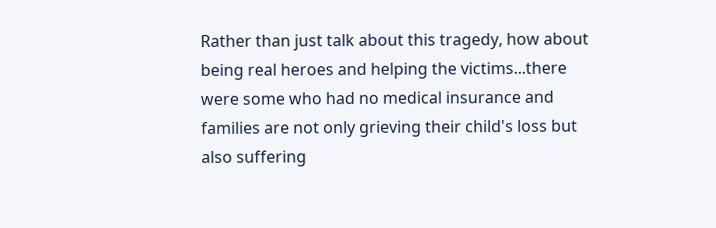Rather than just talk about this tragedy, how about being real heroes and helping the victims...there were some who had no medical insurance and families are not only grieving their child's loss but also suffering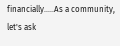financially.....As a community, let's ask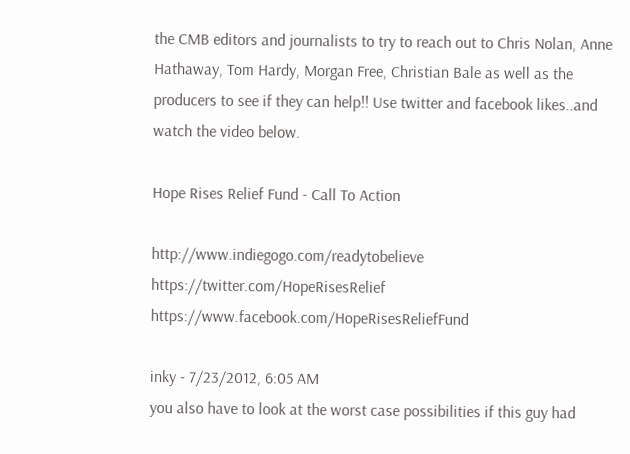the CMB editors and journalists to try to reach out to Chris Nolan, Anne Hathaway, Tom Hardy, Morgan Free, Christian Bale as well as the producers to see if they can help!! Use twitter and facebook likes..and watch the video below.

Hope Rises Relief Fund - Call To Action

http://www.indiegogo.com/readytobelieve https://twitter.com/HopeRisesRelief https://www.facebook.com/HopeRisesReliefFund

inky - 7/23/2012, 6:05 AM
you also have to look at the worst case possibilities if this guy had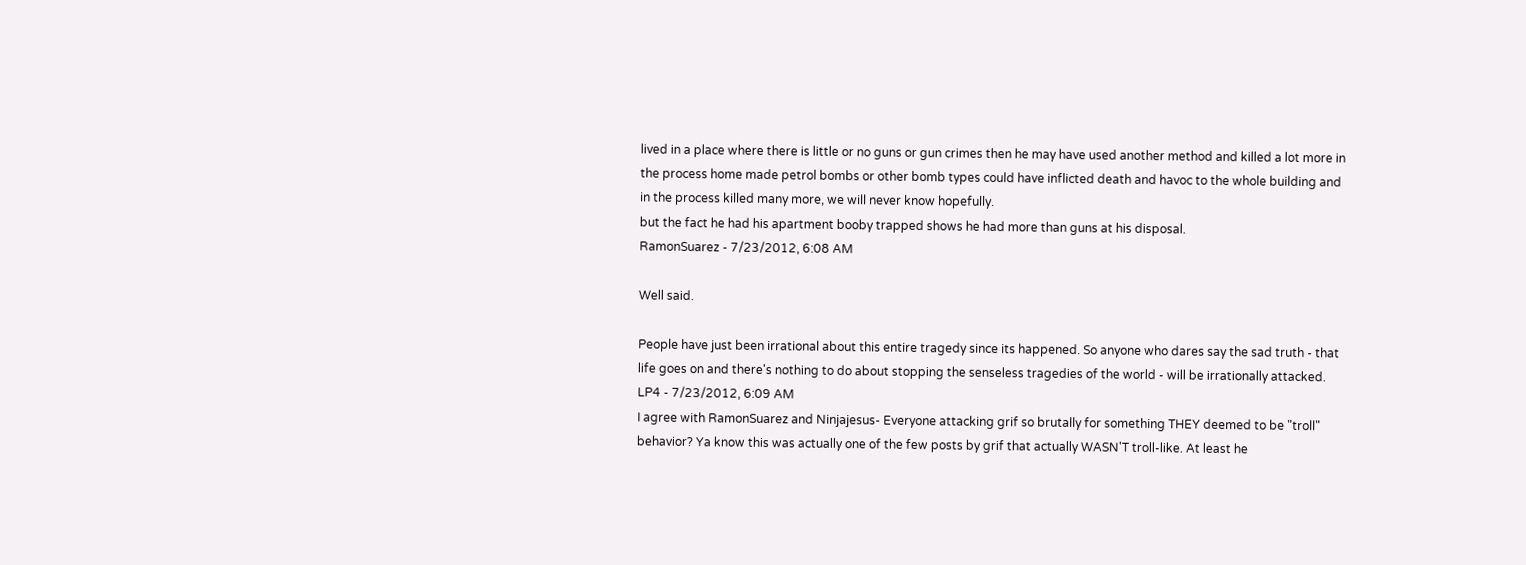lived in a place where there is little or no guns or gun crimes then he may have used another method and killed a lot more in the process home made petrol bombs or other bomb types could have inflicted death and havoc to the whole building and in the process killed many more, we will never know hopefully.
but the fact he had his apartment booby trapped shows he had more than guns at his disposal.
RamonSuarez - 7/23/2012, 6:08 AM

Well said.

People have just been irrational about this entire tragedy since its happened. So anyone who dares say the sad truth - that life goes on and there's nothing to do about stopping the senseless tragedies of the world - will be irrationally attacked.
LP4 - 7/23/2012, 6:09 AM
I agree with RamonSuarez and Ninjajesus- Everyone attacking grif so brutally for something THEY deemed to be "troll" behavior? Ya know this was actually one of the few posts by grif that actually WASN'T troll-like. At least he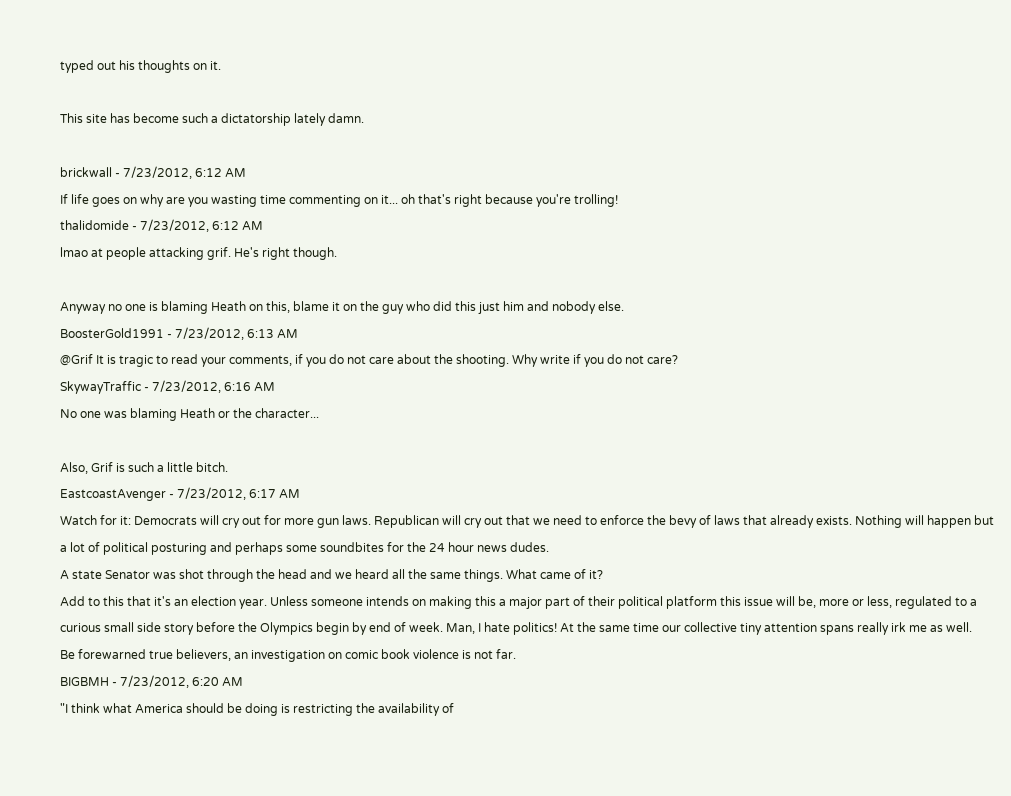typed out his thoughts on it.

This site has become such a dictatorship lately damn.

brickwall - 7/23/2012, 6:12 AM
If life goes on why are you wasting time commenting on it... oh that's right because you're trolling!
thalidomide - 7/23/2012, 6:12 AM
lmao at people attacking grif. He's right though.

Anyway no one is blaming Heath on this, blame it on the guy who did this just him and nobody else.
BoosterGold1991 - 7/23/2012, 6:13 AM
@Grif It is tragic to read your comments, if you do not care about the shooting. Why write if you do not care?
SkywayTraffic - 7/23/2012, 6:16 AM
No one was blaming Heath or the character...

Also, Grif is such a little bitch.
EastcoastAvenger - 7/23/2012, 6:17 AM
Watch for it: Democrats will cry out for more gun laws. Republican will cry out that we need to enforce the bevy of laws that already exists. Nothing will happen but a lot of political posturing and perhaps some soundbites for the 24 hour news dudes.
A state Senator was shot through the head and we heard all the same things. What came of it?
Add to this that it's an election year. Unless someone intends on making this a major part of their political platform this issue will be, more or less, regulated to a curious small side story before the Olympics begin by end of week. Man, I hate politics! At the same time our collective tiny attention spans really irk me as well.
Be forewarned true believers, an investigation on comic book violence is not far.
BIGBMH - 7/23/2012, 6:20 AM
"I think what America should be doing is restricting the availability of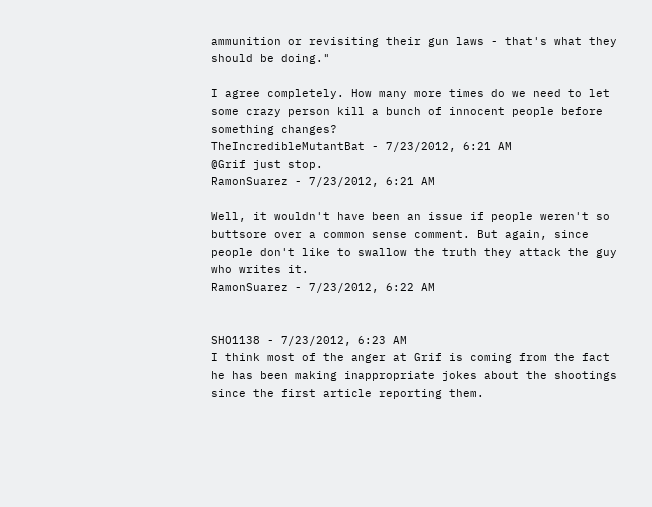ammunition or revisiting their gun laws - that's what they should be doing."

I agree completely. How many more times do we need to let some crazy person kill a bunch of innocent people before something changes?
TheIncredibleMutantBat - 7/23/2012, 6:21 AM
@Grif just stop.
RamonSuarez - 7/23/2012, 6:21 AM

Well, it wouldn't have been an issue if people weren't so buttsore over a common sense comment. But again, since people don't like to swallow the truth they attack the guy who writes it.
RamonSuarez - 7/23/2012, 6:22 AM


SHO1138 - 7/23/2012, 6:23 AM
I think most of the anger at Grif is coming from the fact he has been making inappropriate jokes about the shootings since the first article reporting them.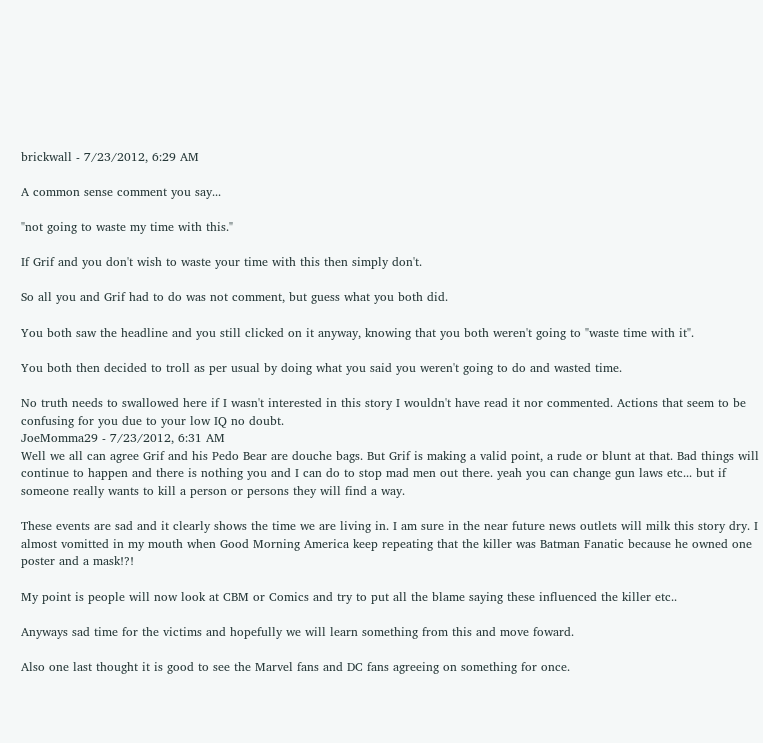brickwall - 7/23/2012, 6:29 AM

A common sense comment you say...

"not going to waste my time with this."

If Grif and you don't wish to waste your time with this then simply don't.

So all you and Grif had to do was not comment, but guess what you both did.

You both saw the headline and you still clicked on it anyway, knowing that you both weren't going to "waste time with it".

You both then decided to troll as per usual by doing what you said you weren't going to do and wasted time.

No truth needs to swallowed here if I wasn't interested in this story I wouldn't have read it nor commented. Actions that seem to be confusing for you due to your low IQ no doubt.
JoeMomma29 - 7/23/2012, 6:31 AM
Well we all can agree Grif and his Pedo Bear are douche bags. But Grif is making a valid point, a rude or blunt at that. Bad things will continue to happen and there is nothing you and I can do to stop mad men out there. yeah you can change gun laws etc... but if someone really wants to kill a person or persons they will find a way.

These events are sad and it clearly shows the time we are living in. I am sure in the near future news outlets will milk this story dry. I almost vomitted in my mouth when Good Morning America keep repeating that the killer was Batman Fanatic because he owned one poster and a mask!?!

My point is people will now look at CBM or Comics and try to put all the blame saying these influenced the killer etc..

Anyways sad time for the victims and hopefully we will learn something from this and move foward.

Also one last thought it is good to see the Marvel fans and DC fans agreeing on something for once.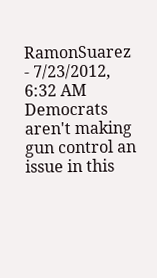RamonSuarez - 7/23/2012, 6:32 AM
Democrats aren't making gun control an issue in this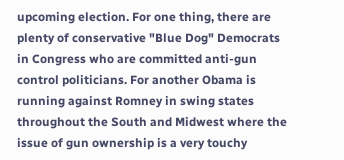upcoming election. For one thing, there are plenty of conservative "Blue Dog" Democrats in Congress who are committed anti-gun control politicians. For another Obama is running against Romney in swing states throughout the South and Midwest where the issue of gun ownership is a very touchy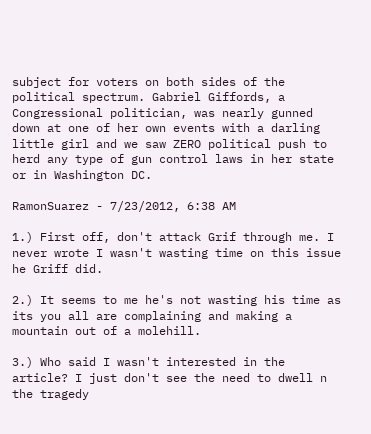subject for voters on both sides of the political spectrum. Gabriel Giffords, a Congressional politician, was nearly gunned down at one of her own events with a darling little girl and we saw ZERO political push to herd any type of gun control laws in her state or in Washington DC.

RamonSuarez - 7/23/2012, 6:38 AM

1.) First off, don't attack Grif through me. I never wrote I wasn't wasting time on this issue he Griff did.

2.) It seems to me he's not wasting his time as its you all are complaining and making a mountain out of a molehill.

3.) Who said I wasn't interested in the article? I just don't see the need to dwell n the tragedy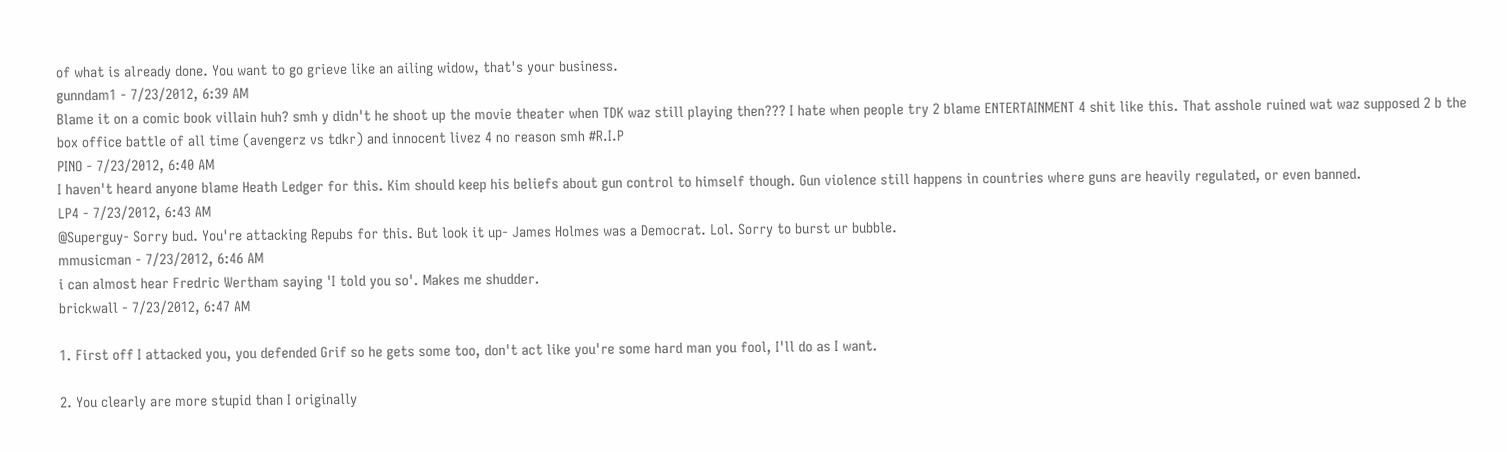of what is already done. You want to go grieve like an ailing widow, that's your business.
gunndam1 - 7/23/2012, 6:39 AM
Blame it on a comic book villain huh? smh y didn't he shoot up the movie theater when TDK waz still playing then??? I hate when people try 2 blame ENTERTAINMENT 4 shit like this. That asshole ruined wat waz supposed 2 b the box office battle of all time (avengerz vs tdkr) and innocent livez 4 no reason smh #R.I.P
PINO - 7/23/2012, 6:40 AM
I haven't heard anyone blame Heath Ledger for this. Kim should keep his beliefs about gun control to himself though. Gun violence still happens in countries where guns are heavily regulated, or even banned.
LP4 - 7/23/2012, 6:43 AM
@Superguy- Sorry bud. You're attacking Repubs for this. But look it up- James Holmes was a Democrat. Lol. Sorry to burst ur bubble.
mmusicman - 7/23/2012, 6:46 AM
i can almost hear Fredric Wertham saying 'I told you so'. Makes me shudder.
brickwall - 7/23/2012, 6:47 AM

1. First off I attacked you, you defended Grif so he gets some too, don't act like you're some hard man you fool, I'll do as I want.

2. You clearly are more stupid than I originally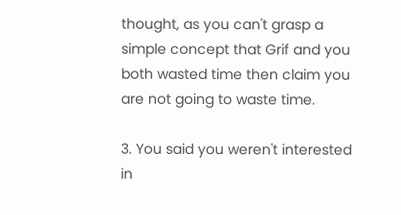thought, as you can't grasp a simple concept that Grif and you both wasted time then claim you are not going to waste time.

3. You said you weren't interested in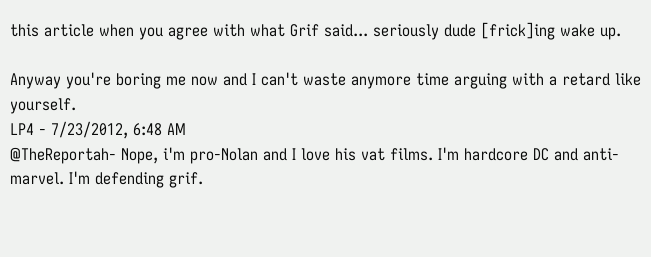this article when you agree with what Grif said... seriously dude [frick]ing wake up.

Anyway you're boring me now and I can't waste anymore time arguing with a retard like yourself.
LP4 - 7/23/2012, 6:48 AM
@TheReportah- Nope, i'm pro-Nolan and I love his vat films. I'm hardcore DC and anti-marvel. I'm defending grif.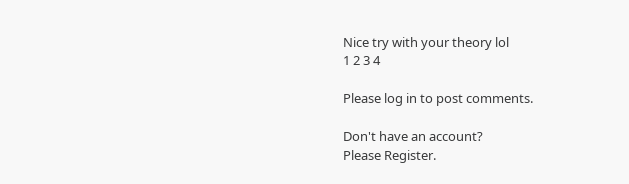Nice try with your theory lol
1 2 3 4

Please log in to post comments.

Don't have an account?
Please Register.